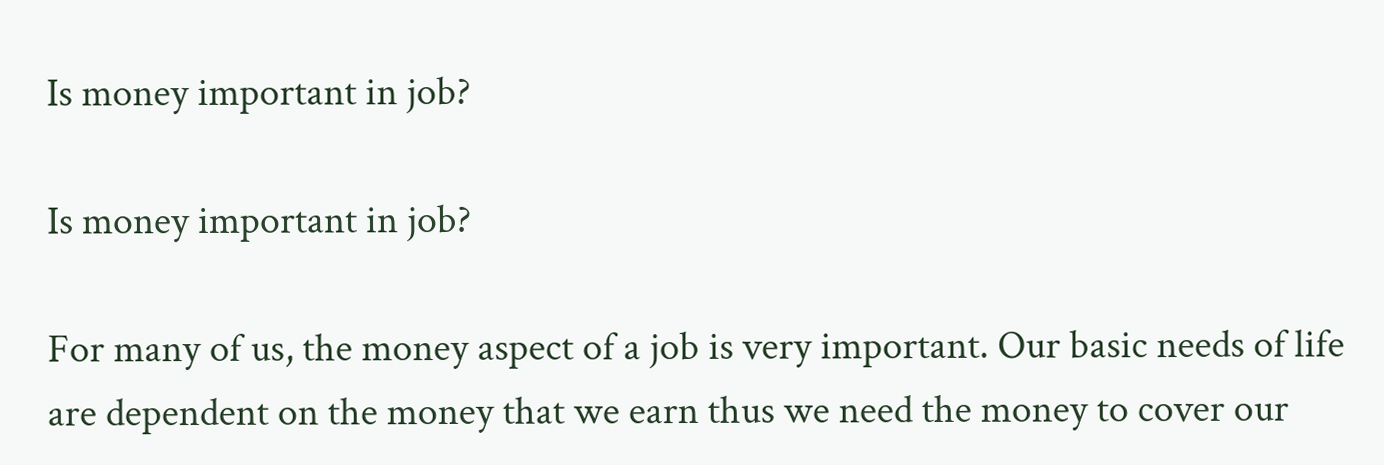Is money important in job?

Is money important in job?

For many of us, the money aspect of a job is very important. Our basic needs of life are dependent on the money that we earn thus we need the money to cover our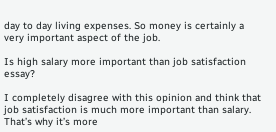day to day living expenses. So money is certainly a very important aspect of the job.

Is high salary more important than job satisfaction essay?

I completely disagree with this opinion and think that job satisfaction is much more important than salary. That’s why it’s more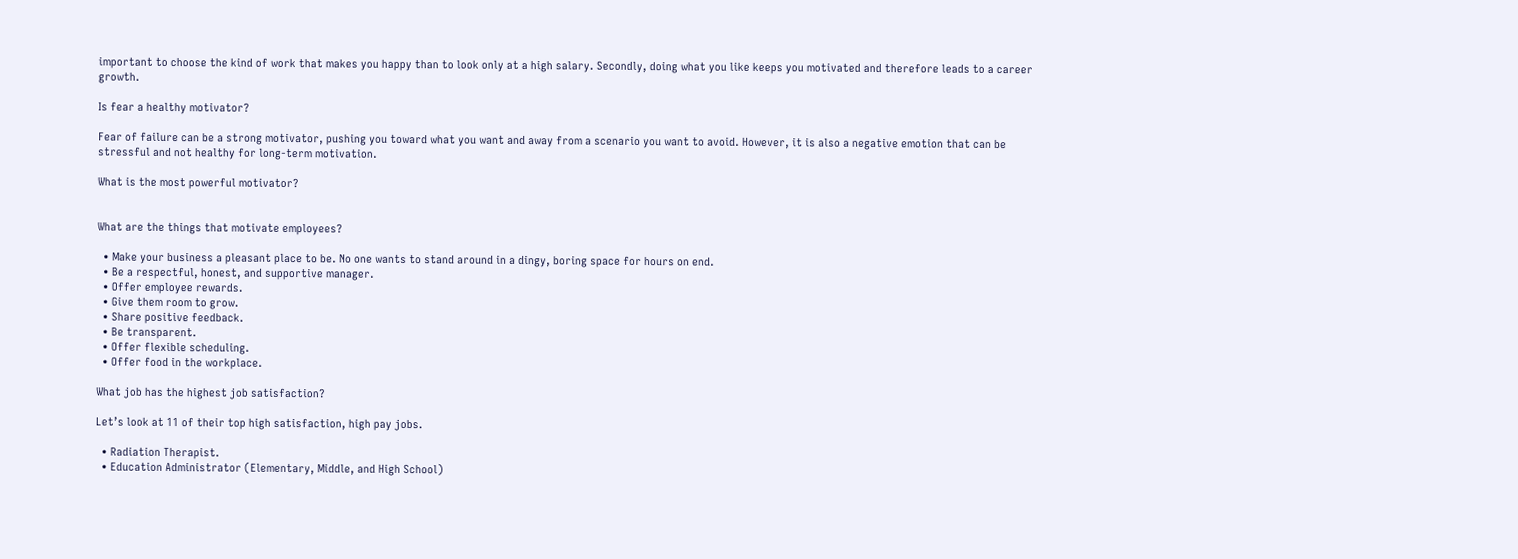important to choose the kind of work that makes you happy than to look only at a high salary. Secondly, doing what you like keeps you motivated and therefore leads to a career growth.

Is fear a healthy motivator?

Fear of failure can be a strong motivator, pushing you toward what you want and away from a scenario you want to avoid. However, it is also a negative emotion that can be stressful and not healthy for long-term motivation.

What is the most powerful motivator?


What are the things that motivate employees?

  • Make your business a pleasant place to be. No one wants to stand around in a dingy, boring space for hours on end.
  • Be a respectful, honest, and supportive manager.
  • Offer employee rewards.
  • Give them room to grow.
  • Share positive feedback.
  • Be transparent.
  • Offer flexible scheduling.
  • Offer food in the workplace.

What job has the highest job satisfaction?

Let’s look at 11 of their top high satisfaction, high pay jobs.

  • Radiation Therapist.
  • Education Administrator (Elementary, Middle, and High School)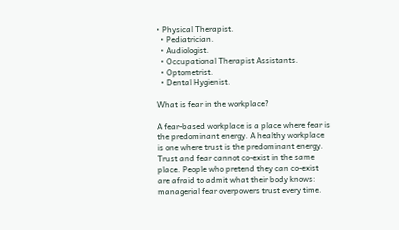• Physical Therapist.
  • Pediatrician.
  • Audiologist.
  • Occupational Therapist Assistants.
  • Optometrist.
  • Dental Hygienist.

What is fear in the workplace?

A fear-based workplace is a place where fear is the predominant energy. A healthy workplace is one where trust is the predominant energy. Trust and fear cannot co-exist in the same place. People who pretend they can co-exist are afraid to admit what their body knows: managerial fear overpowers trust every time.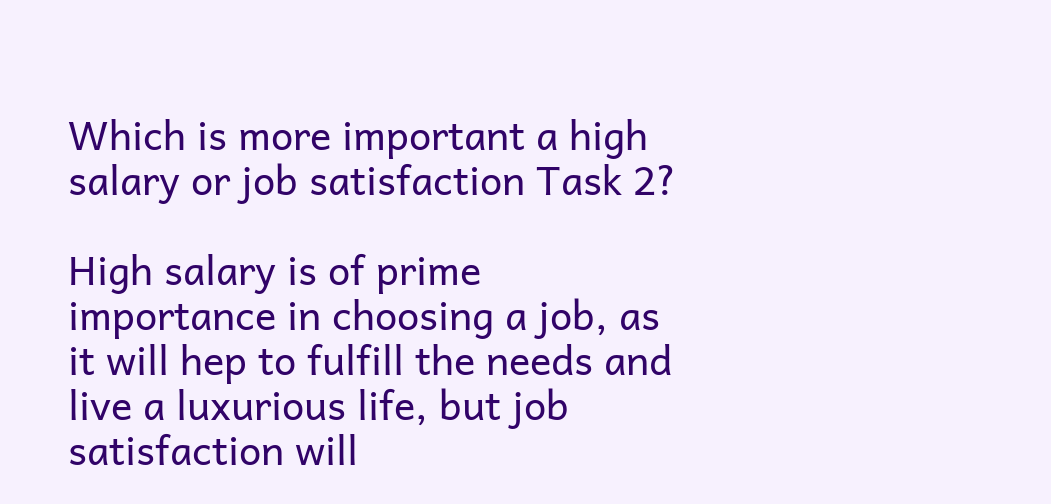Which is more important a high salary or job satisfaction Task 2?

High salary is of prime importance in choosing a job, as it will hep to fulfill the needs and live a luxurious life, but job satisfaction will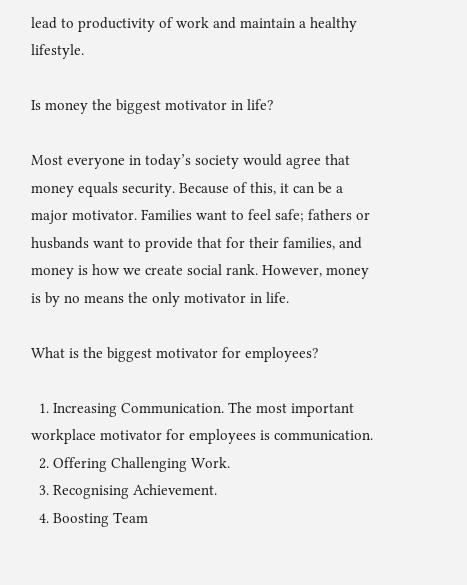lead to productivity of work and maintain a healthy lifestyle.

Is money the biggest motivator in life?

Most everyone in today’s society would agree that money equals security. Because of this, it can be a major motivator. Families want to feel safe; fathers or husbands want to provide that for their families, and money is how we create social rank. However, money is by no means the only motivator in life.

What is the biggest motivator for employees?

  1. Increasing Communication. The most important workplace motivator for employees is communication.
  2. Offering Challenging Work.
  3. Recognising Achievement.
  4. Boosting Team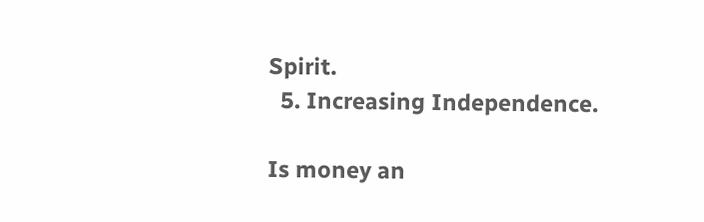Spirit.
  5. Increasing Independence.

Is money an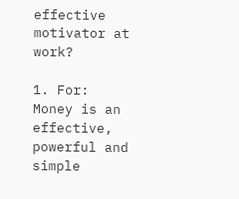effective motivator at work?

1. For: Money is an effective, powerful and simple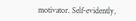motivator. Self-evidently,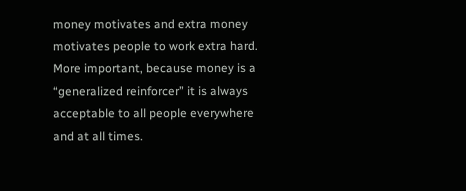money motivates and extra money motivates people to work extra hard. More important, because money is a “generalized reinforcer” it is always acceptable to all people everywhere and at all times.